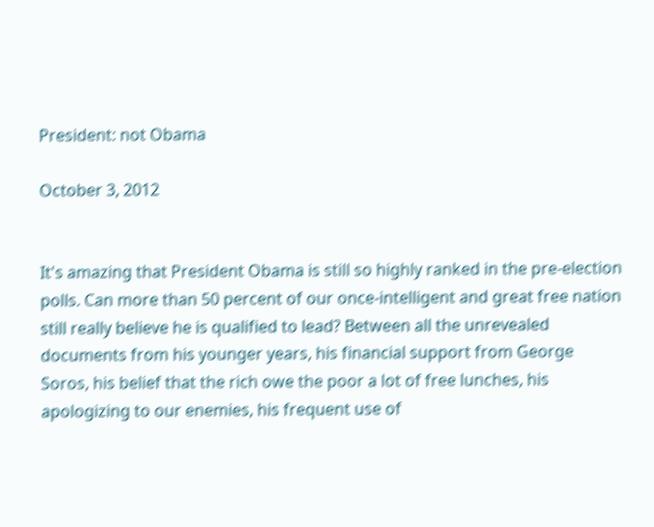President: not Obama

October 3, 2012


It's amazing that President Obama is still so highly ranked in the pre-election polls. Can more than 50 percent of our once-intelligent and great free nation still really believe he is qualified to lead? Between all the unrevealed documents from his younger years, his financial support from George Soros, his belief that the rich owe the poor a lot of free lunches, his apologizing to our enemies, his frequent use of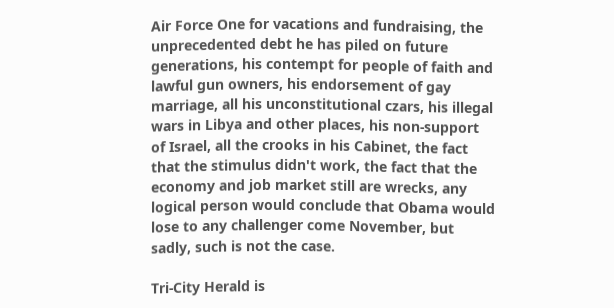Air Force One for vacations and fundraising, the unprecedented debt he has piled on future generations, his contempt for people of faith and lawful gun owners, his endorsement of gay marriage, all his unconstitutional czars, his illegal wars in Libya and other places, his non-support of Israel, all the crooks in his Cabinet, the fact that the stimulus didn't work, the fact that the economy and job market still are wrecks, any logical person would conclude that Obama would lose to any challenger come November, but sadly, such is not the case.

Tri-City Herald is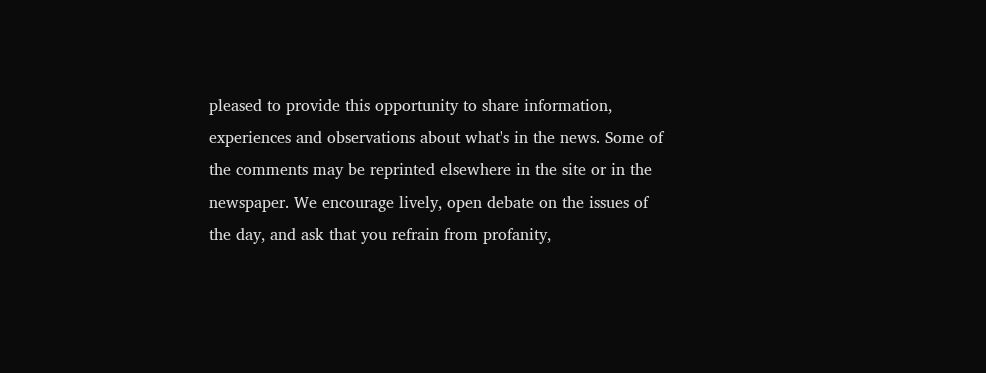pleased to provide this opportunity to share information, experiences and observations about what's in the news. Some of the comments may be reprinted elsewhere in the site or in the newspaper. We encourage lively, open debate on the issues of the day, and ask that you refrain from profanity,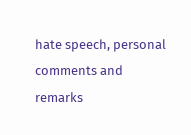hate speech, personal comments and remarks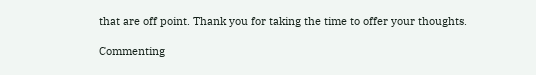that are off point. Thank you for taking the time to offer your thoughts.

Commenting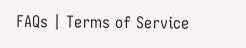FAQs | Terms of Service